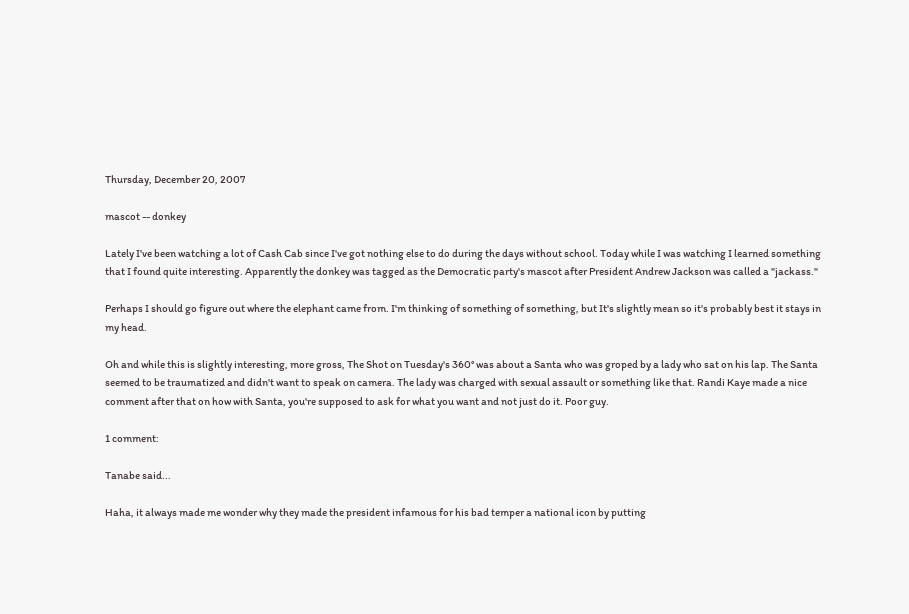Thursday, December 20, 2007

mascot -- donkey

Lately I've been watching a lot of Cash Cab since I've got nothing else to do during the days without school. Today while I was watching I learned something that I found quite interesting. Apparently the donkey was tagged as the Democratic party's mascot after President Andrew Jackson was called a "jackass."

Perhaps I should go figure out where the elephant came from. I'm thinking of something of something, but It's slightly mean so it's probably best it stays in my head.

Oh and while this is slightly interesting, more gross, The Shot on Tuesday's 360° was about a Santa who was groped by a lady who sat on his lap. The Santa seemed to be traumatized and didn't want to speak on camera. The lady was charged with sexual assault or something like that. Randi Kaye made a nice comment after that on how with Santa, you're supposed to ask for what you want and not just do it. Poor guy.

1 comment:

Tanabe said...

Haha, it always made me wonder why they made the president infamous for his bad temper a national icon by putting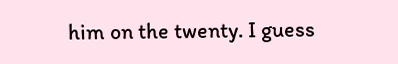him on the twenty. I guess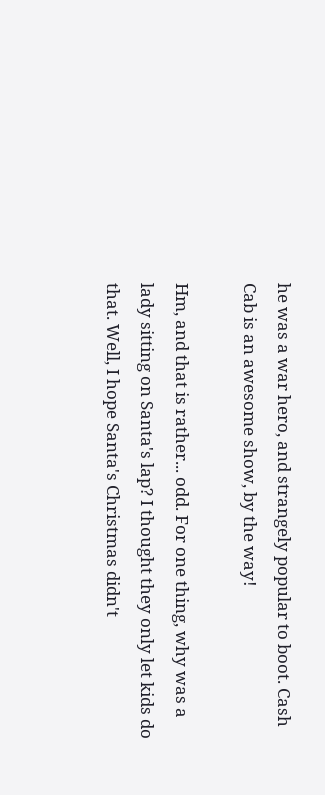he was a war hero, and strangely popular to boot. Cash Cab is an awesome show, by the way!

Hm, and that is rather... odd. For one thing, why was a lady sitting on Santa's lap? I thought they only let kids do that. Well, I hope Santa's Christmas didn't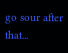go sour after that...